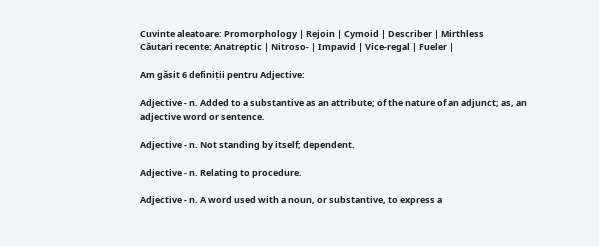Cuvinte aleatoare: Promorphology | Rejoin | Cymoid | Describer | Mirthless
Căutari recente: Anatreptic | Nitroso- | Impavid | Vice-regal | Fueler |

Am găsit 6 definiții pentru Adjective:

Adjective - n. Added to a substantive as an attribute; of the nature of an adjunct; as, an adjective word or sentence.

Adjective - n. Not standing by itself; dependent.

Adjective - n. Relating to procedure.

Adjective - n. A word used with a noun, or substantive, to express a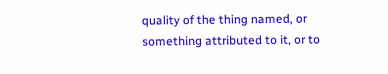quality of the thing named, or something attributed to it, or to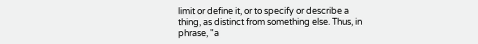limit or define it, or to specify or describe a thing, as distinct from something else. Thus, in phrase, "a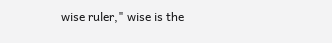wise ruler," wise is the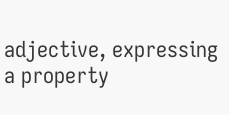adjective, expressing a property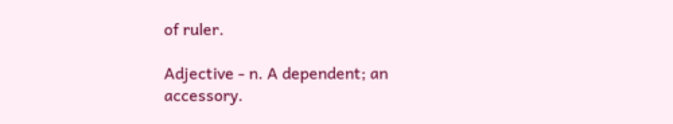of ruler.

Adjective - n. A dependent; an accessory.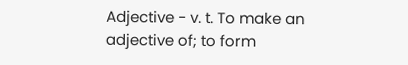Adjective - v. t. To make an adjective of; to form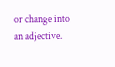or change into an adjective.